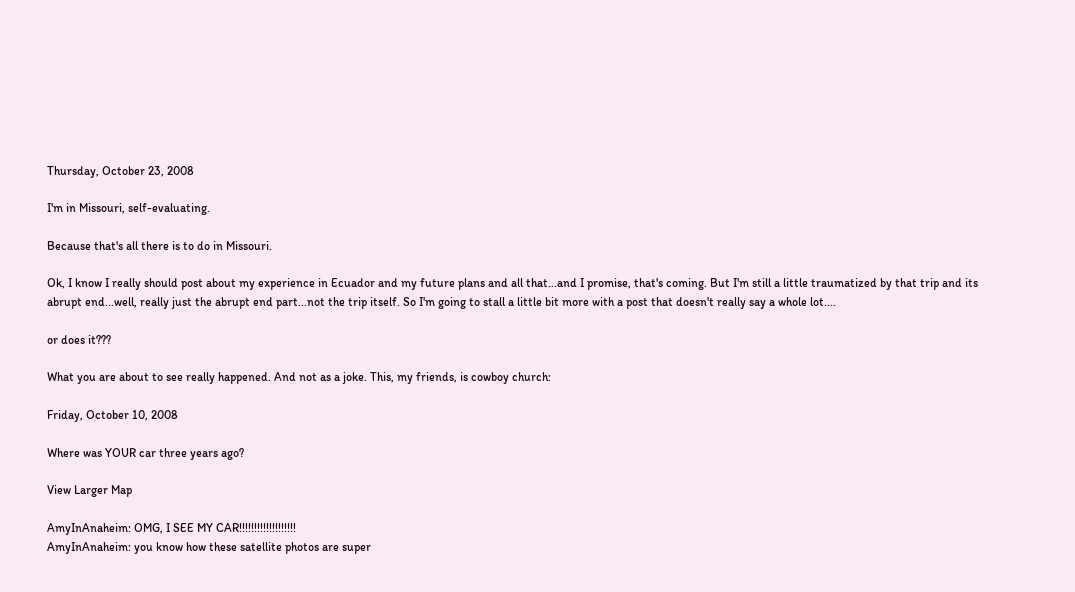Thursday, October 23, 2008

I'm in Missouri, self-evaluating.

Because that's all there is to do in Missouri.

Ok, I know I really should post about my experience in Ecuador and my future plans and all that...and I promise, that's coming. But I'm still a little traumatized by that trip and its abrupt end...well, really just the abrupt end part...not the trip itself. So I'm going to stall a little bit more with a post that doesn't really say a whole lot....

or does it???

What you are about to see really happened. And not as a joke. This, my friends, is cowboy church:

Friday, October 10, 2008

Where was YOUR car three years ago?

View Larger Map

AmyInAnaheim: OMG, I SEE MY CAR!!!!!!!!!!!!!!!!!!!
AmyInAnaheim: you know how these satellite photos are super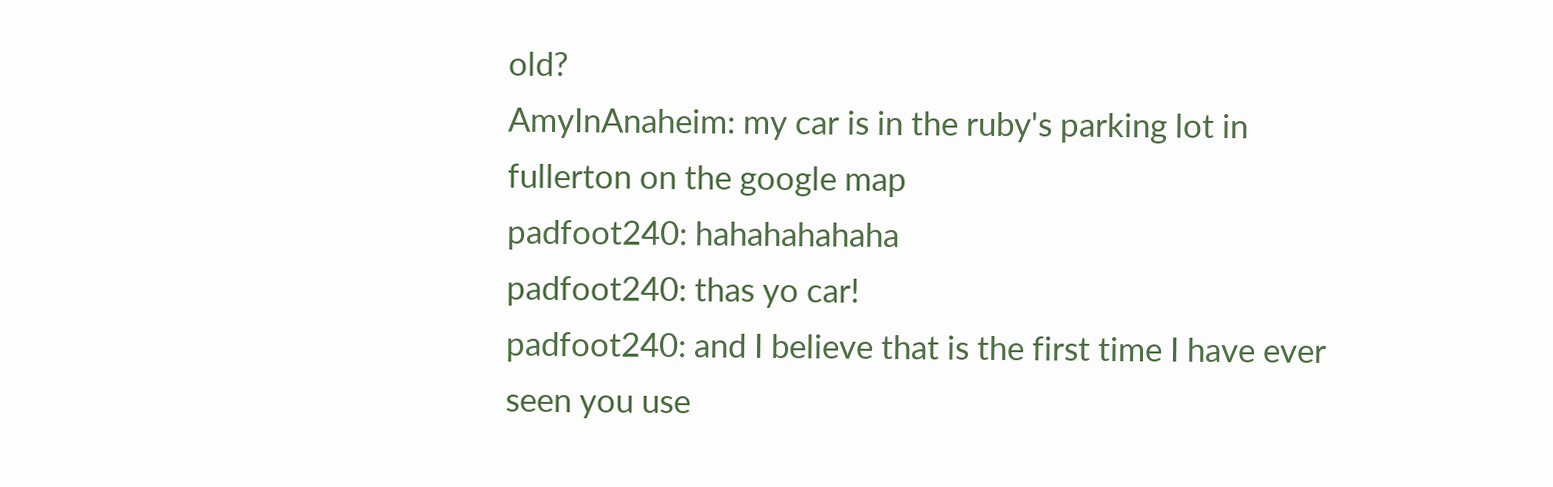old?
AmyInAnaheim: my car is in the ruby's parking lot in fullerton on the google map
padfoot240: hahahahahaha
padfoot240: thas yo car!
padfoot240: and I believe that is the first time I have ever seen you use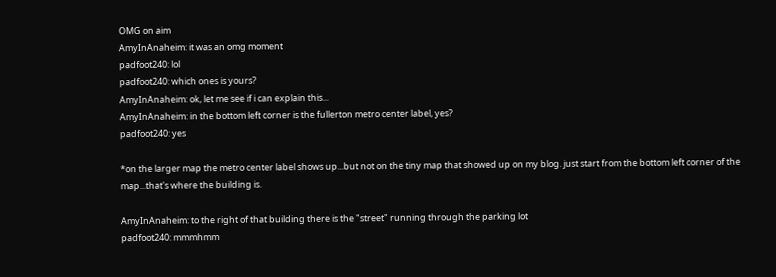OMG on aim
AmyInAnaheim: it was an omg moment
padfoot240: lol
padfoot240: which ones is yours?
AmyInAnaheim: ok, let me see if i can explain this...
AmyInAnaheim: in the bottom left corner is the fullerton metro center label, yes?
padfoot240: yes

*on the larger map the metro center label shows up...but not on the tiny map that showed up on my blog. just start from the bottom left corner of the map...that's where the building is.

AmyInAnaheim: to the right of that building there is the "street" running through the parking lot
padfoot240: mmmhmm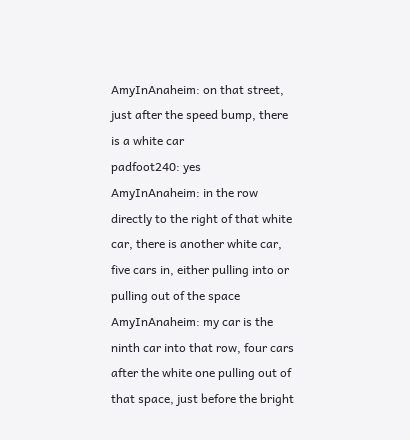AmyInAnaheim: on that street, just after the speed bump, there is a white car
padfoot240: yes
AmyInAnaheim: in the row directly to the right of that white car, there is another white car, five cars in, either pulling into or pulling out of the space
AmyInAnaheim: my car is the ninth car into that row, four cars after the white one pulling out of that space, just before the bright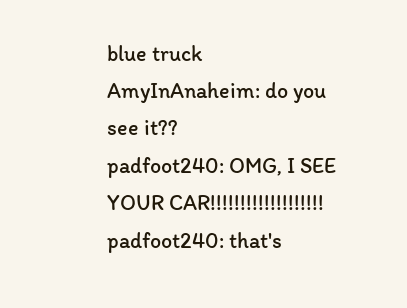blue truck
AmyInAnaheim: do you see it??
padfoot240: OMG, I SEE YOUR CAR!!!!!!!!!!!!!!!!!!!
padfoot240: that's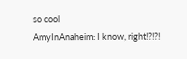so cool
AmyInAnaheim: I know, right!?!?!